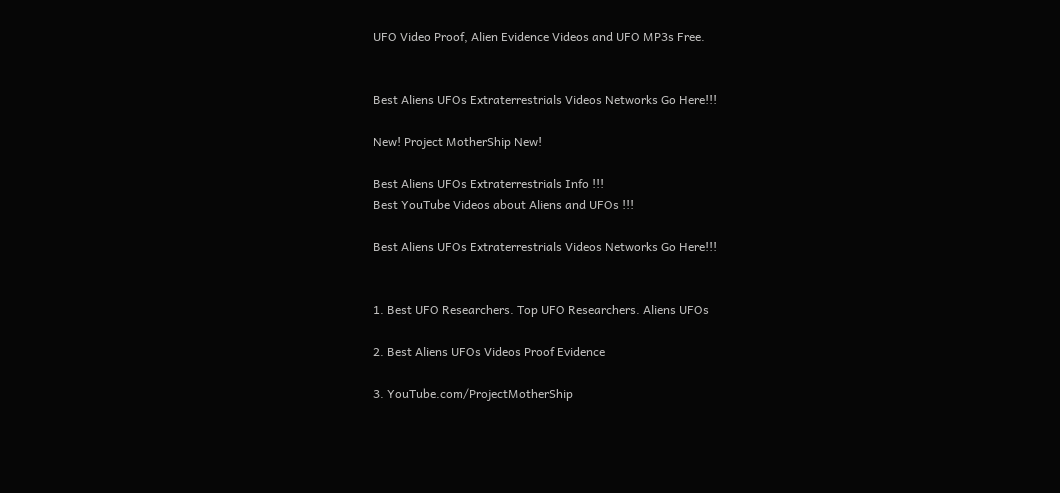UFO Video Proof, Alien Evidence Videos and UFO MP3s Free.


Best Aliens UFOs Extraterrestrials Videos Networks Go Here!!!

New! Project MotherShip New!

Best Aliens UFOs Extraterrestrials Info !!!
Best YouTube Videos about Aliens and UFOs !!!

Best Aliens UFOs Extraterrestrials Videos Networks Go Here!!!


1. Best UFO Researchers. Top UFO Researchers. Aliens UFOs

2. Best Aliens UFOs Videos Proof Evidence

3. YouTube.com/ProjectMotherShip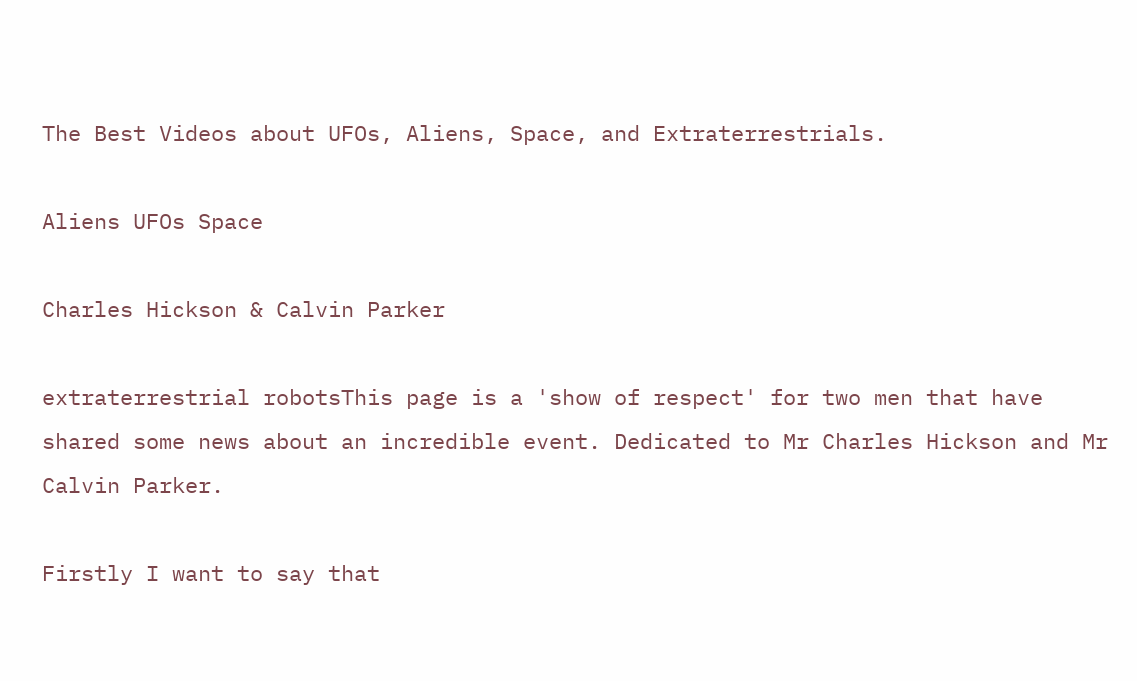The Best Videos about UFOs, Aliens, Space, and Extraterrestrials.

Aliens UFOs Space

Charles Hickson & Calvin Parker

extraterrestrial robotsThis page is a 'show of respect' for two men that have shared some news about an incredible event. Dedicated to Mr Charles Hickson and Mr Calvin Parker.

Firstly I want to say that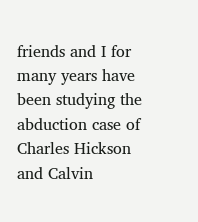friends and I for many years have been studying the abduction case of Charles Hickson and Calvin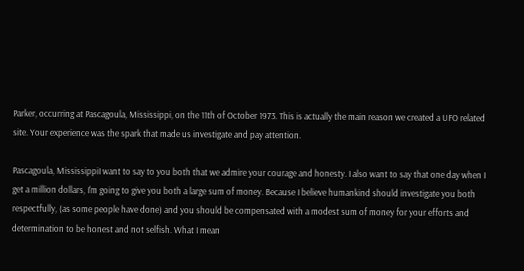Parker, occurring at Pascagoula, Mississippi, on the 11th of October 1973. This is actually the main reason we created a UFO related site. Your experience was the spark that made us investigate and pay attention.

Pascagoula, MississippiI want to say to you both that we admire your courage and honesty. I also want to say that one day when I get a million dollars, I'm going to give you both a large sum of money. Because I believe humankind should investigate you both respectfully, (as some people have done) and you should be compensated with a modest sum of money for your efforts and determination to be honest and not selfish. What I mean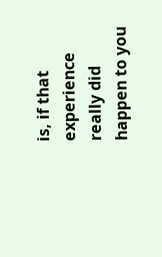is, if that experience really did happen to you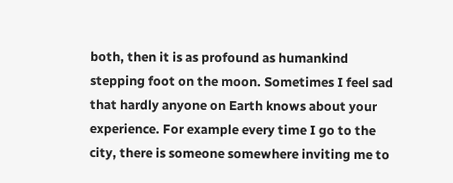both, then it is as profound as humankind stepping foot on the moon. Sometimes I feel sad that hardly anyone on Earth knows about your experience. For example every time I go to the city, there is someone somewhere inviting me to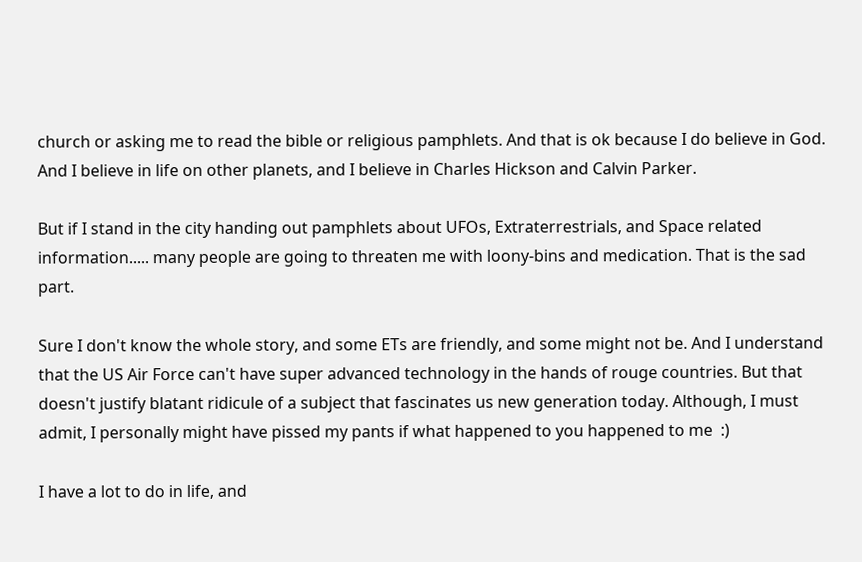church or asking me to read the bible or religious pamphlets. And that is ok because I do believe in God. And I believe in life on other planets, and I believe in Charles Hickson and Calvin Parker.

But if I stand in the city handing out pamphlets about UFOs, Extraterrestrials, and Space related information..... many people are going to threaten me with loony-bins and medication. That is the sad part.

Sure I don't know the whole story, and some ETs are friendly, and some might not be. And I understand that the US Air Force can't have super advanced technology in the hands of rouge countries. But that doesn't justify blatant ridicule of a subject that fascinates us new generation today. Although, I must admit, I personally might have pissed my pants if what happened to you happened to me  :)

I have a lot to do in life, and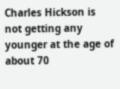Charles Hickson is not getting any younger at the age of about 70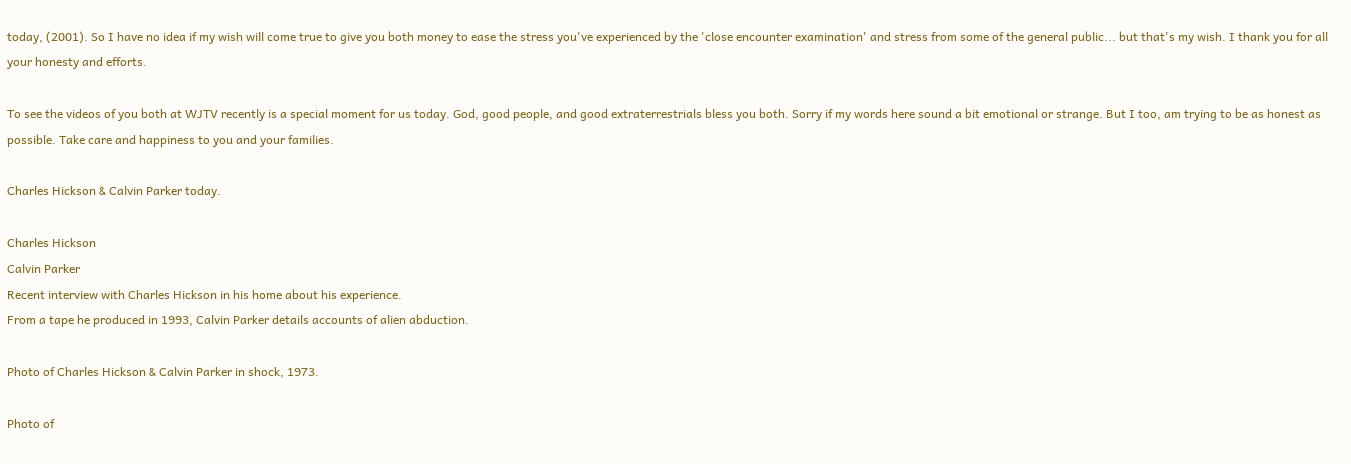today, (2001). So I have no idea if my wish will come true to give you both money to ease the stress you've experienced by the 'close encounter examination' and stress from some of the general public... but that's my wish. I thank you for all your honesty and efforts.

To see the videos of you both at WJTV recently is a special moment for us today. God, good people, and good extraterrestrials bless you both. Sorry if my words here sound a bit emotional or strange. But I too, am trying to be as honest as possible. Take care and happiness to you and your families.

Charles Hickson & Calvin Parker today.

Charles Hickson
Calvin Parker
Recent interview with Charles Hickson in his home about his experience.
From a tape he produced in 1993, Calvin Parker details accounts of alien abduction.

Photo of Charles Hickson & Calvin Parker in shock, 1973.

Photo of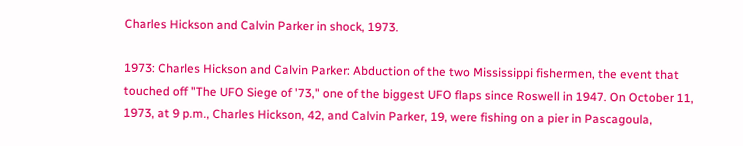Charles Hickson and Calvin Parker in shock, 1973.

1973: Charles Hickson and Calvin Parker: Abduction of the two Mississippi fishermen, the event that touched off "The UFO Siege of '73," one of the biggest UFO flaps since Roswell in 1947. On October 11, 1973, at 9 p.m., Charles Hickson, 42, and Calvin Parker, 19, were fishing on a pier in Pascagoula,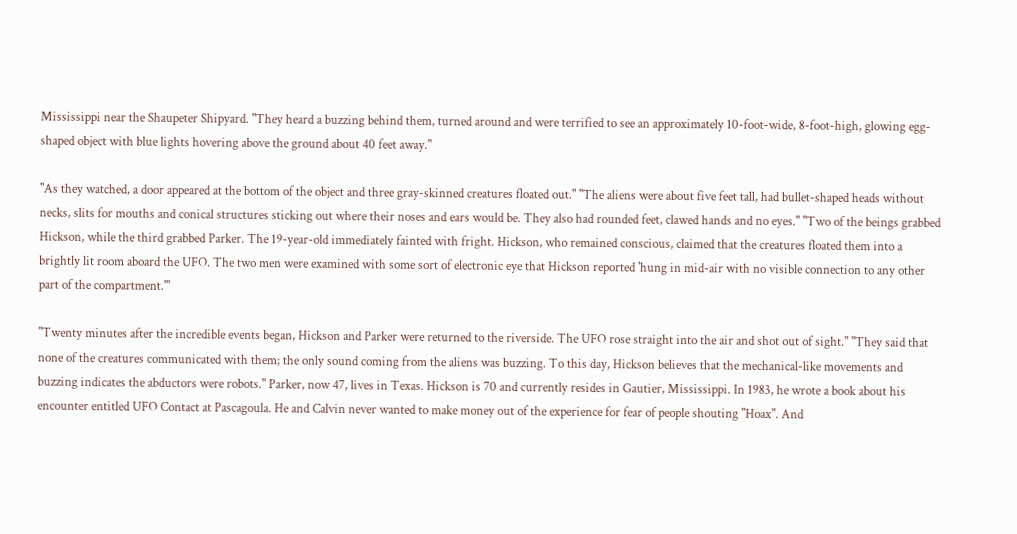Mississippi near the Shaupeter Shipyard. "They heard a buzzing behind them, turned around and were terrified to see an approximately 10-foot-wide, 8-foot-high, glowing egg-shaped object with blue lights hovering above the ground about 40 feet away."

"As they watched, a door appeared at the bottom of the object and three gray-skinned creatures floated out." "The aliens were about five feet tall, had bullet-shaped heads without necks, slits for mouths and conical structures sticking out where their noses and ears would be. They also had rounded feet, clawed hands and no eyes." "Two of the beings grabbed Hickson, while the third grabbed Parker. The 19-year-old immediately fainted with fright. Hickson, who remained conscious, claimed that the creatures floated them into a brightly lit room aboard the UFO. The two men were examined with some sort of electronic eye that Hickson reported 'hung in mid-air with no visible connection to any other part of the compartment.'"

"Twenty minutes after the incredible events began, Hickson and Parker were returned to the riverside. The UFO rose straight into the air and shot out of sight." "They said that none of the creatures communicated with them; the only sound coming from the aliens was buzzing. To this day, Hickson believes that the mechanical-like movements and buzzing indicates the abductors were robots." Parker, now 47, lives in Texas. Hickson is 70 and currently resides in Gautier, Mississippi. In 1983, he wrote a book about his encounter entitled UFO Contact at Pascagoula. He and Calvin never wanted to make money out of the experience for fear of people shouting "Hoax". And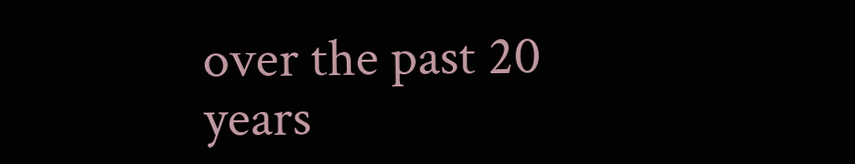over the past 20 years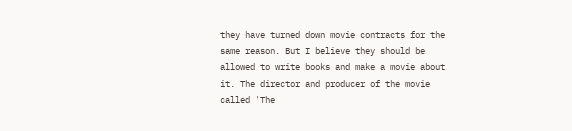they have turned down movie contracts for the same reason. But I believe they should be allowed to write books and make a movie about it. The director and producer of the movie called 'The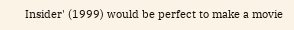Insider' (1999) would be perfect to make a movie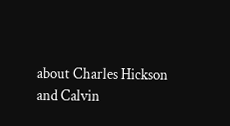about Charles Hickson and Calvin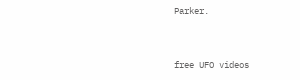Parker.


free UFO videos